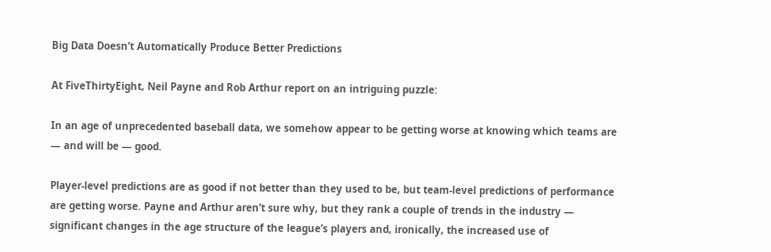Big Data Doesn’t Automatically Produce Better Predictions

At FiveThirtyEight, Neil Payne and Rob Arthur report on an intriguing puzzle:

In an age of unprecedented baseball data, we somehow appear to be getting worse at knowing which teams are — and will be — good.

Player-level predictions are as good if not better than they used to be, but team-level predictions of performance are getting worse. Payne and Arthur aren’t sure why, but they rank a couple of trends in the industry — significant changes in the age structure of the league’s players and, ironically, the increased use of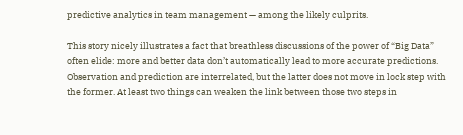predictive analytics in team management — among the likely culprits.

This story nicely illustrates a fact that breathless discussions of the power of “Big Data” often elide: more and better data don’t automatically lead to more accurate predictions. Observation and prediction are interrelated, but the latter does not move in lock step with the former. At least two things can weaken the link between those two steps in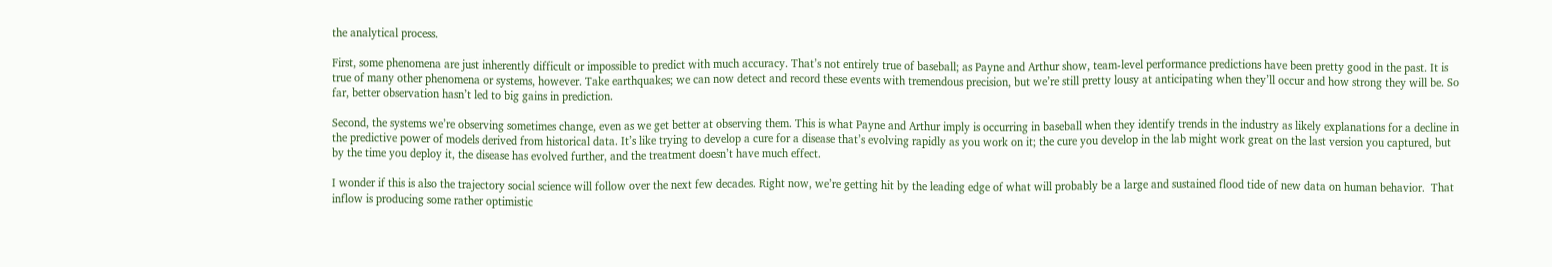the analytical process.

First, some phenomena are just inherently difficult or impossible to predict with much accuracy. That’s not entirely true of baseball; as Payne and Arthur show, team-level performance predictions have been pretty good in the past. It is true of many other phenomena or systems, however. Take earthquakes; we can now detect and record these events with tremendous precision, but we’re still pretty lousy at anticipating when they’ll occur and how strong they will be. So far, better observation hasn’t led to big gains in prediction.

Second, the systems we’re observing sometimes change, even as we get better at observing them. This is what Payne and Arthur imply is occurring in baseball when they identify trends in the industry as likely explanations for a decline in the predictive power of models derived from historical data. It’s like trying to develop a cure for a disease that’s evolving rapidly as you work on it; the cure you develop in the lab might work great on the last version you captured, but by the time you deploy it, the disease has evolved further, and the treatment doesn’t have much effect.

I wonder if this is also the trajectory social science will follow over the next few decades. Right now, we’re getting hit by the leading edge of what will probably be a large and sustained flood tide of new data on human behavior.  That inflow is producing some rather optimistic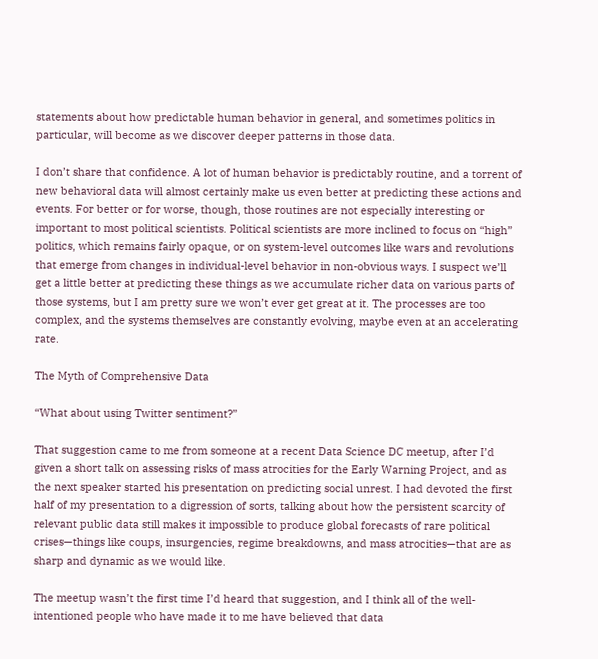statements about how predictable human behavior in general, and sometimes politics in particular, will become as we discover deeper patterns in those data.

I don’t share that confidence. A lot of human behavior is predictably routine, and a torrent of new behavioral data will almost certainly make us even better at predicting these actions and events. For better or for worse, though, those routines are not especially interesting or important to most political scientists. Political scientists are more inclined to focus on “high” politics, which remains fairly opaque, or on system-level outcomes like wars and revolutions that emerge from changes in individual-level behavior in non-obvious ways. I suspect we’ll get a little better at predicting these things as we accumulate richer data on various parts of those systems, but I am pretty sure we won’t ever get great at it. The processes are too complex, and the systems themselves are constantly evolving, maybe even at an accelerating rate.

The Myth of Comprehensive Data

“What about using Twitter sentiment?”

That suggestion came to me from someone at a recent Data Science DC meetup, after I’d given a short talk on assessing risks of mass atrocities for the Early Warning Project, and as the next speaker started his presentation on predicting social unrest. I had devoted the first half of my presentation to a digression of sorts, talking about how the persistent scarcity of relevant public data still makes it impossible to produce global forecasts of rare political crises—things like coups, insurgencies, regime breakdowns, and mass atrocities—that are as sharp and dynamic as we would like.

The meetup wasn’t the first time I’d heard that suggestion, and I think all of the well-intentioned people who have made it to me have believed that data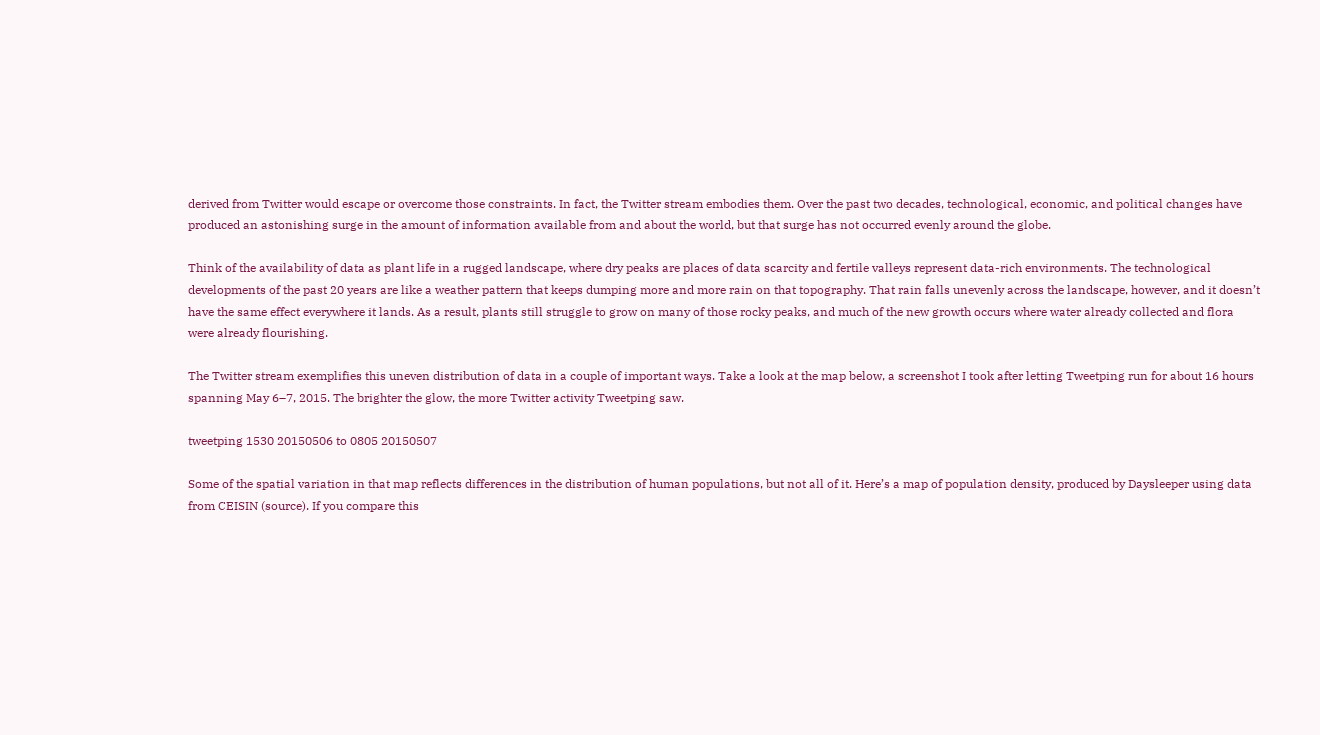derived from Twitter would escape or overcome those constraints. In fact, the Twitter stream embodies them. Over the past two decades, technological, economic, and political changes have produced an astonishing surge in the amount of information available from and about the world, but that surge has not occurred evenly around the globe.

Think of the availability of data as plant life in a rugged landscape, where dry peaks are places of data scarcity and fertile valleys represent data-rich environments. The technological developments of the past 20 years are like a weather pattern that keeps dumping more and more rain on that topography. That rain falls unevenly across the landscape, however, and it doesn’t have the same effect everywhere it lands. As a result, plants still struggle to grow on many of those rocky peaks, and much of the new growth occurs where water already collected and flora were already flourishing.

The Twitter stream exemplifies this uneven distribution of data in a couple of important ways. Take a look at the map below, a screenshot I took after letting Tweetping run for about 16 hours spanning May 6–7, 2015. The brighter the glow, the more Twitter activity Tweetping saw.

tweetping 1530 20150506 to 0805 20150507

Some of the spatial variation in that map reflects differences in the distribution of human populations, but not all of it. Here’s a map of population density, produced by Daysleeper using data from CEISIN (source). If you compare this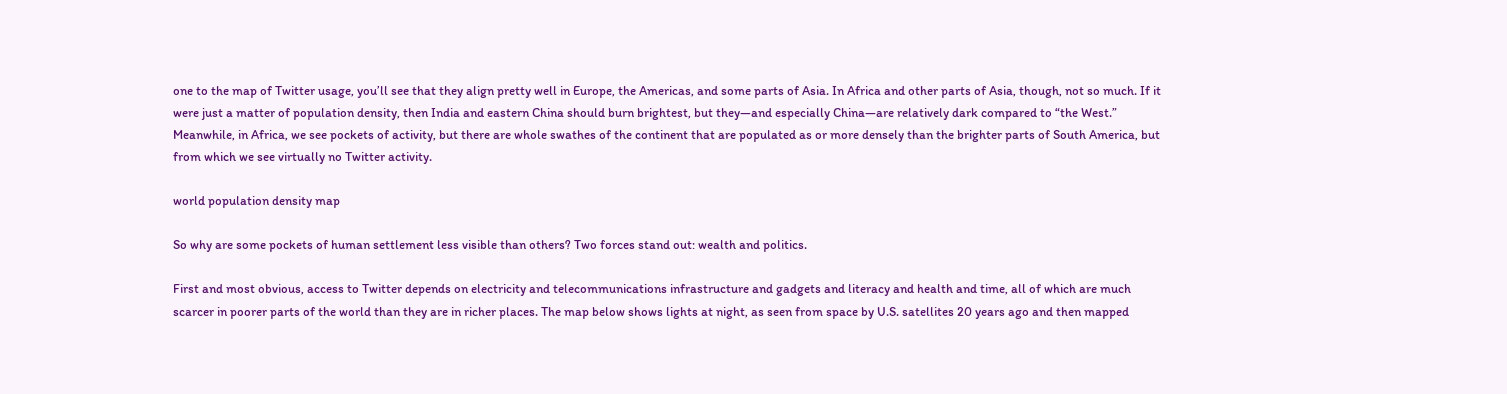one to the map of Twitter usage, you’ll see that they align pretty well in Europe, the Americas, and some parts of Asia. In Africa and other parts of Asia, though, not so much. If it were just a matter of population density, then India and eastern China should burn brightest, but they—and especially China—are relatively dark compared to “the West.” Meanwhile, in Africa, we see pockets of activity, but there are whole swathes of the continent that are populated as or more densely than the brighter parts of South America, but from which we see virtually no Twitter activity.

world population density map

So why are some pockets of human settlement less visible than others? Two forces stand out: wealth and politics.

First and most obvious, access to Twitter depends on electricity and telecommunications infrastructure and gadgets and literacy and health and time, all of which are much scarcer in poorer parts of the world than they are in richer places. The map below shows lights at night, as seen from space by U.S. satellites 20 years ago and then mapped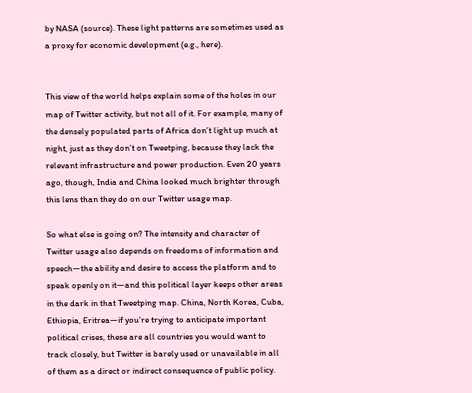by NASA (source). These light patterns are sometimes used as a proxy for economic development (e.g., here).


This view of the world helps explain some of the holes in our map of Twitter activity, but not all of it. For example, many of the densely populated parts of Africa don’t light up much at night, just as they don’t on Tweetping, because they lack the relevant infrastructure and power production. Even 20 years ago, though, India and China looked much brighter through this lens than they do on our Twitter usage map.

So what else is going on? The intensity and character of Twitter usage also depends on freedoms of information and speech—the ability and desire to access the platform and to speak openly on it—and this political layer keeps other areas in the dark in that Tweetping map. China, North Korea, Cuba, Ethiopia, Eritrea—if you’re trying to anticipate important political crises, these are all countries you would want to track closely, but Twitter is barely used or unavailable in all of them as a direct or indirect consequence of public policy.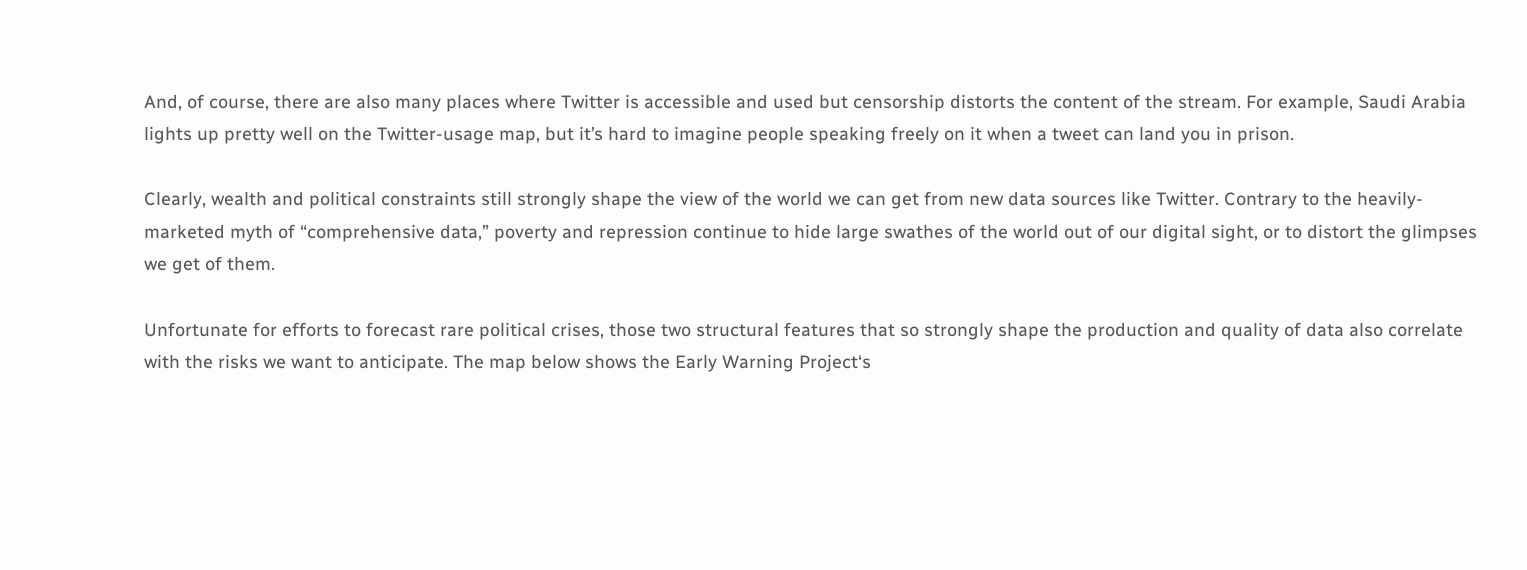And, of course, there are also many places where Twitter is accessible and used but censorship distorts the content of the stream. For example, Saudi Arabia lights up pretty well on the Twitter-usage map, but it’s hard to imagine people speaking freely on it when a tweet can land you in prison.

Clearly, wealth and political constraints still strongly shape the view of the world we can get from new data sources like Twitter. Contrary to the heavily-marketed myth of “comprehensive data,” poverty and repression continue to hide large swathes of the world out of our digital sight, or to distort the glimpses we get of them.

Unfortunate for efforts to forecast rare political crises, those two structural features that so strongly shape the production and quality of data also correlate with the risks we want to anticipate. The map below shows the Early Warning Project‘s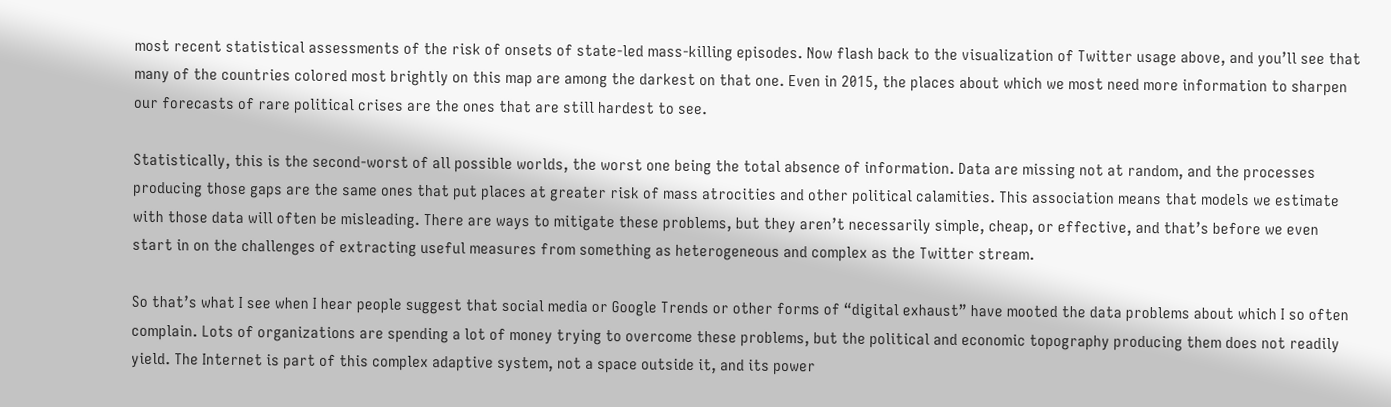most recent statistical assessments of the risk of onsets of state-led mass-killing episodes. Now flash back to the visualization of Twitter usage above, and you’ll see that many of the countries colored most brightly on this map are among the darkest on that one. Even in 2015, the places about which we most need more information to sharpen our forecasts of rare political crises are the ones that are still hardest to see.

Statistically, this is the second-worst of all possible worlds, the worst one being the total absence of information. Data are missing not at random, and the processes producing those gaps are the same ones that put places at greater risk of mass atrocities and other political calamities. This association means that models we estimate with those data will often be misleading. There are ways to mitigate these problems, but they aren’t necessarily simple, cheap, or effective, and that’s before we even start in on the challenges of extracting useful measures from something as heterogeneous and complex as the Twitter stream.

So that’s what I see when I hear people suggest that social media or Google Trends or other forms of “digital exhaust” have mooted the data problems about which I so often complain. Lots of organizations are spending a lot of money trying to overcome these problems, but the political and economic topography producing them does not readily yield. The Internet is part of this complex adaptive system, not a space outside it, and its power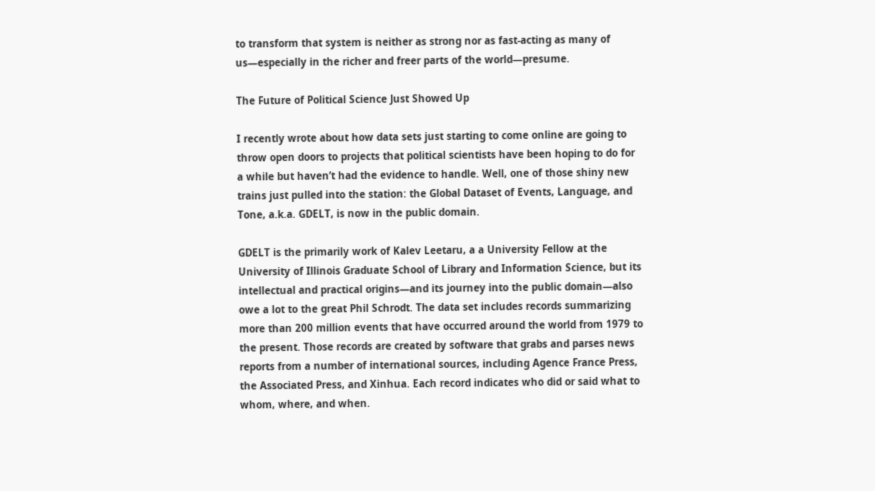to transform that system is neither as strong nor as fast-acting as many of us—especially in the richer and freer parts of the world—presume.

The Future of Political Science Just Showed Up

I recently wrote about how data sets just starting to come online are going to throw open doors to projects that political scientists have been hoping to do for a while but haven’t had the evidence to handle. Well, one of those shiny new trains just pulled into the station: the Global Dataset of Events, Language, and Tone, a.k.a. GDELT, is now in the public domain.

GDELT is the primarily work of Kalev Leetaru, a a University Fellow at the University of Illinois Graduate School of Library and Information Science, but its intellectual and practical origins—and its journey into the public domain—also owe a lot to the great Phil Schrodt. The data set includes records summarizing more than 200 million events that have occurred around the world from 1979 to the present. Those records are created by software that grabs and parses news reports from a number of international sources, including Agence France Press, the Associated Press, and Xinhua. Each record indicates who did or said what to whom, where, and when.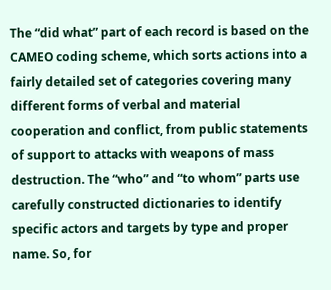The “did what” part of each record is based on the CAMEO coding scheme, which sorts actions into a fairly detailed set of categories covering many different forms of verbal and material cooperation and conflict, from public statements of support to attacks with weapons of mass destruction. The “who” and “to whom” parts use carefully constructed dictionaries to identify specific actors and targets by type and proper name. So, for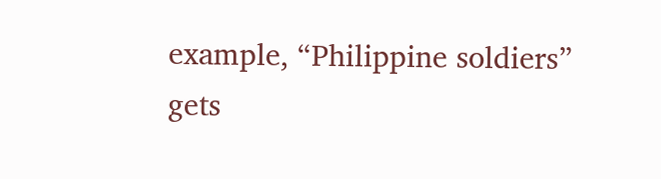example, “Philippine soldiers” gets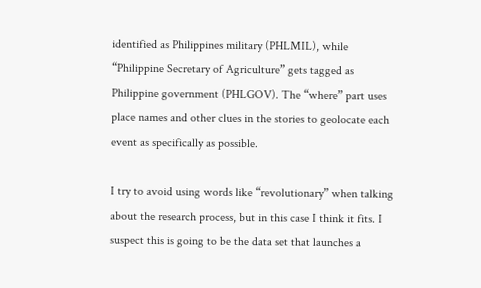identified as Philippines military (PHLMIL), while “Philippine Secretary of Agriculture” gets tagged as Philippine government (PHLGOV). The “where” part uses place names and other clues in the stories to geolocate each event as specifically as possible.

I try to avoid using words like “revolutionary” when talking about the research process, but in this case I think it fits. I suspect this is going to be the data set that launches a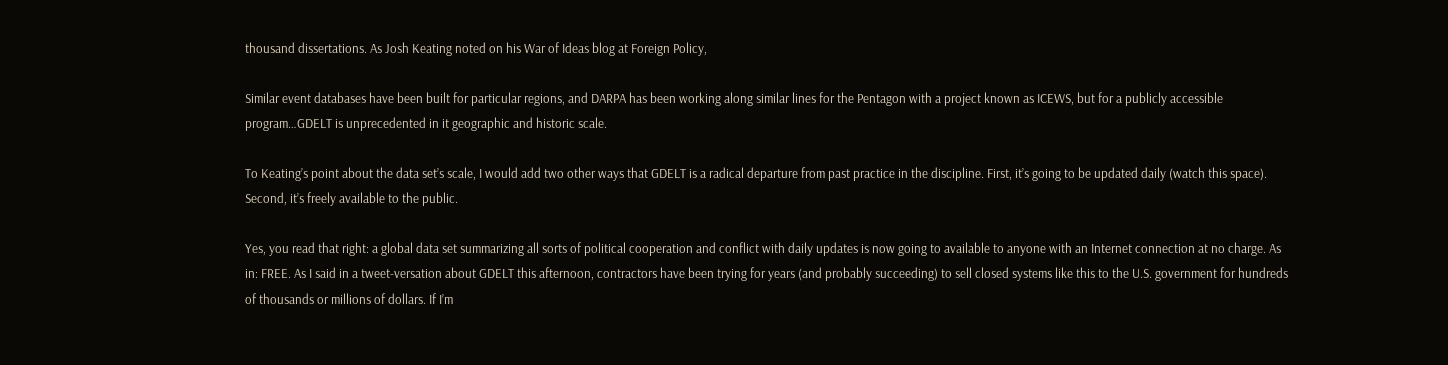thousand dissertations. As Josh Keating noted on his War of Ideas blog at Foreign Policy,

Similar event databases have been built for particular regions, and DARPA has been working along similar lines for the Pentagon with a project known as ICEWS, but for a publicly accessible program…GDELT is unprecedented in it geographic and historic scale.

To Keating’s point about the data set’s scale, I would add two other ways that GDELT is a radical departure from past practice in the discipline. First, it’s going to be updated daily (watch this space). Second, it’s freely available to the public.

Yes, you read that right: a global data set summarizing all sorts of political cooperation and conflict with daily updates is now going to available to anyone with an Internet connection at no charge. As in: FREE. As I said in a tweet-versation about GDELT this afternoon, contractors have been trying for years (and probably succeeding) to sell closed systems like this to the U.S. government for hundreds of thousands or millions of dollars. If I’m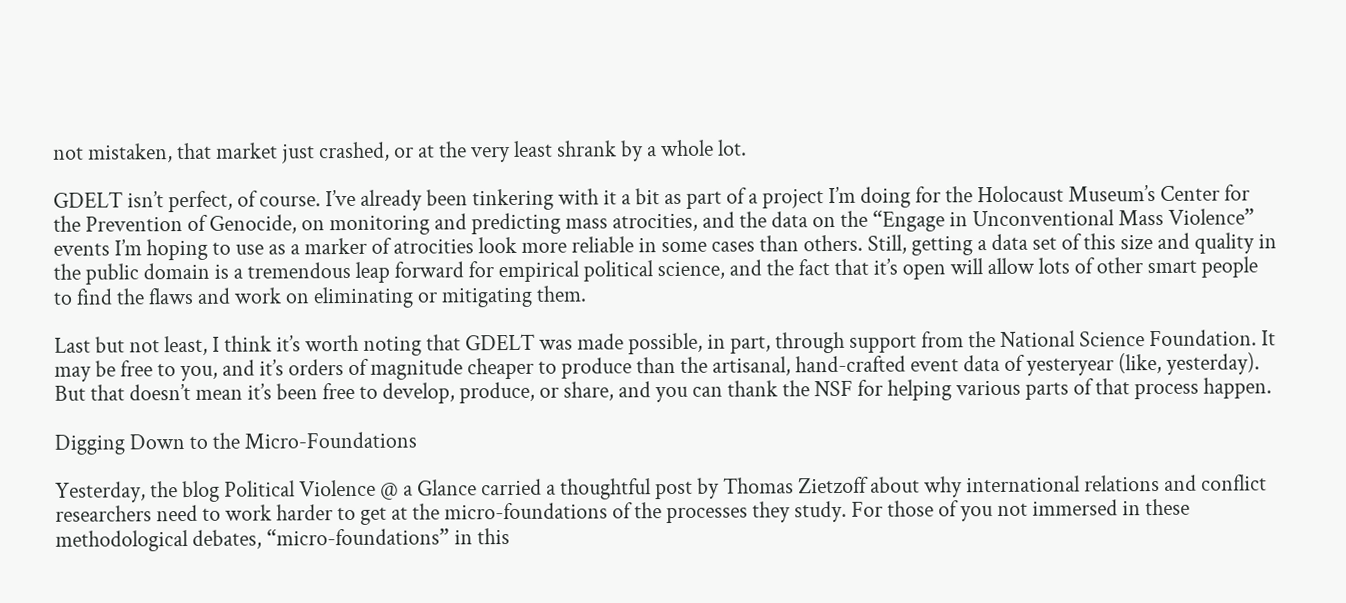not mistaken, that market just crashed, or at the very least shrank by a whole lot.

GDELT isn’t perfect, of course. I’ve already been tinkering with it a bit as part of a project I’m doing for the Holocaust Museum’s Center for the Prevention of Genocide, on monitoring and predicting mass atrocities, and the data on the “Engage in Unconventional Mass Violence” events I’m hoping to use as a marker of atrocities look more reliable in some cases than others. Still, getting a data set of this size and quality in the public domain is a tremendous leap forward for empirical political science, and the fact that it’s open will allow lots of other smart people to find the flaws and work on eliminating or mitigating them.

Last but not least, I think it’s worth noting that GDELT was made possible, in part, through support from the National Science Foundation. It may be free to you, and it’s orders of magnitude cheaper to produce than the artisanal, hand-crafted event data of yesteryear (like, yesterday). But that doesn’t mean it’s been free to develop, produce, or share, and you can thank the NSF for helping various parts of that process happen.

Digging Down to the Micro-Foundations

Yesterday, the blog Political Violence @ a Glance carried a thoughtful post by Thomas Zietzoff about why international relations and conflict researchers need to work harder to get at the micro-foundations of the processes they study. For those of you not immersed in these methodological debates, “micro-foundations” in this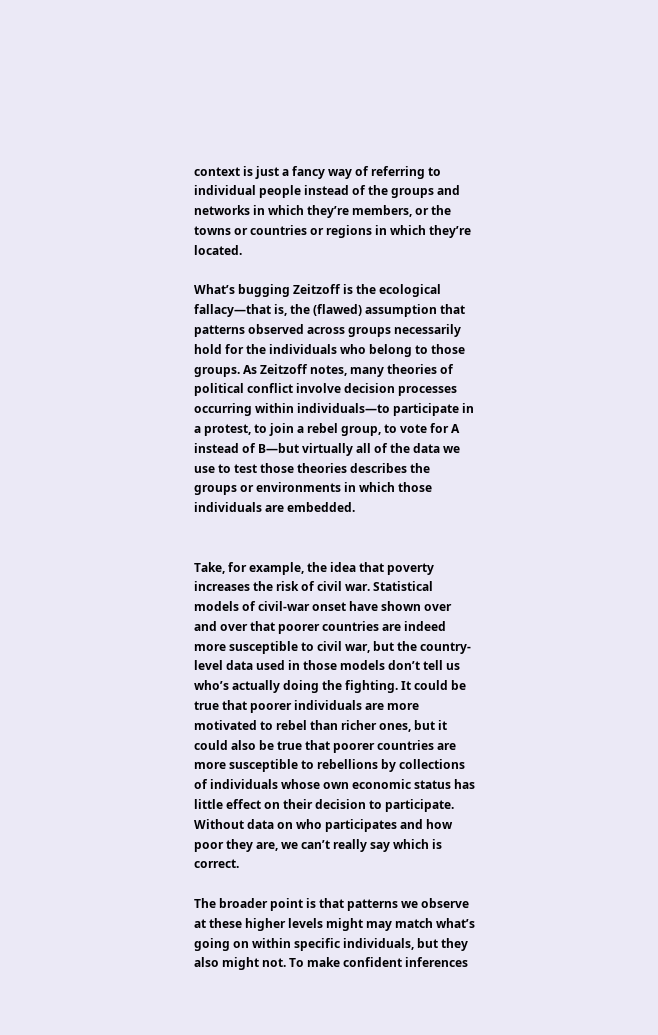context is just a fancy way of referring to individual people instead of the groups and networks in which they’re members, or the towns or countries or regions in which they’re located.

What’s bugging Zeitzoff is the ecological fallacy—that is, the (flawed) assumption that patterns observed across groups necessarily hold for the individuals who belong to those groups. As Zeitzoff notes, many theories of political conflict involve decision processes occurring within individuals—to participate in a protest, to join a rebel group, to vote for A instead of B—but virtually all of the data we use to test those theories describes the groups or environments in which those individuals are embedded.


Take, for example, the idea that poverty increases the risk of civil war. Statistical models of civil-war onset have shown over and over that poorer countries are indeed more susceptible to civil war, but the country-level data used in those models don’t tell us who’s actually doing the fighting. It could be true that poorer individuals are more motivated to rebel than richer ones, but it could also be true that poorer countries are more susceptible to rebellions by collections of individuals whose own economic status has little effect on their decision to participate. Without data on who participates and how poor they are, we can’t really say which is correct.

The broader point is that patterns we observe at these higher levels might may match what’s going on within specific individuals, but they also might not. To make confident inferences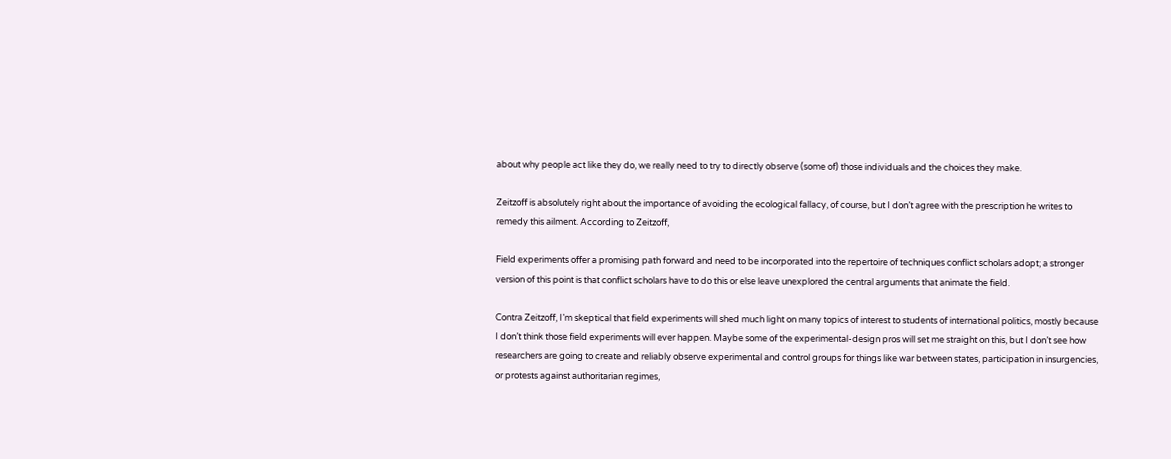about why people act like they do, we really need to try to directly observe (some of) those individuals and the choices they make.

Zeitzoff is absolutely right about the importance of avoiding the ecological fallacy, of course, but I don’t agree with the prescription he writes to remedy this ailment. According to Zeitzoff,

Field experiments offer a promising path forward and need to be incorporated into the repertoire of techniques conflict scholars adopt; a stronger version of this point is that conflict scholars have to do this or else leave unexplored the central arguments that animate the field.

Contra Zeitzoff, I’m skeptical that field experiments will shed much light on many topics of interest to students of international politics, mostly because I don’t think those field experiments will ever happen. Maybe some of the experimental-design pros will set me straight on this, but I don’t see how researchers are going to create and reliably observe experimental and control groups for things like war between states, participation in insurgencies, or protests against authoritarian regimes,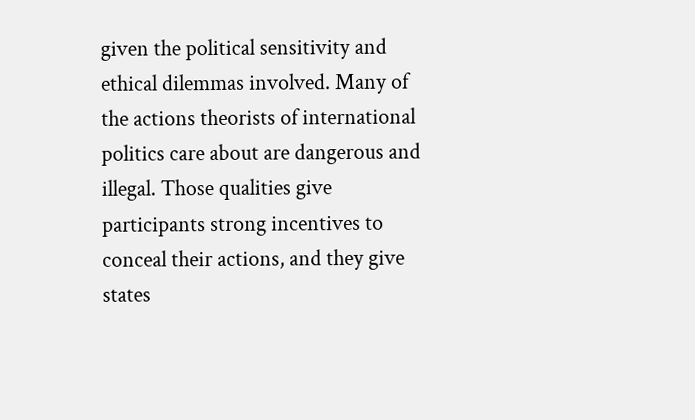given the political sensitivity and ethical dilemmas involved. Many of the actions theorists of international politics care about are dangerous and illegal. Those qualities give participants strong incentives to conceal their actions, and they give states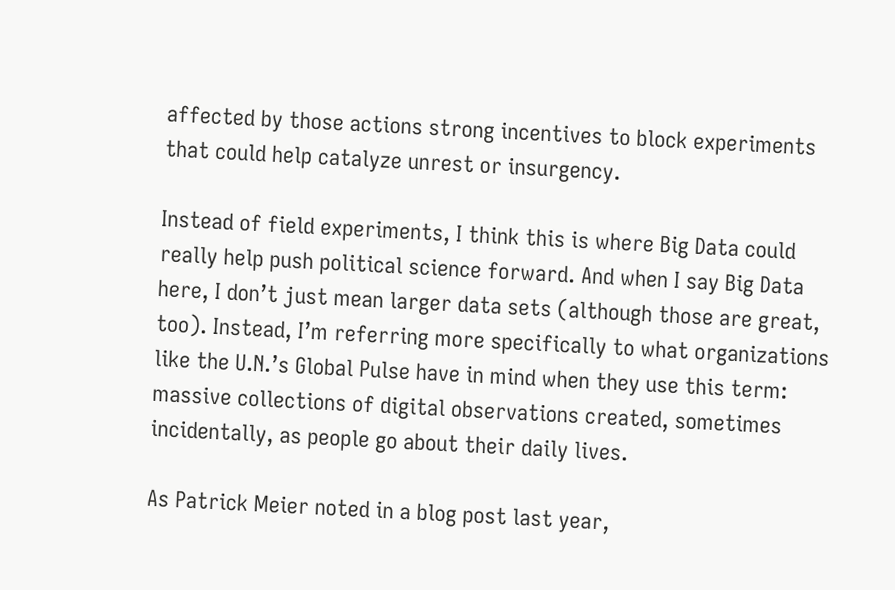affected by those actions strong incentives to block experiments that could help catalyze unrest or insurgency.

Instead of field experiments, I think this is where Big Data could really help push political science forward. And when I say Big Data here, I don’t just mean larger data sets (although those are great, too). Instead, I’m referring more specifically to what organizations like the U.N.’s Global Pulse have in mind when they use this term: massive collections of digital observations created, sometimes incidentally, as people go about their daily lives.

As Patrick Meier noted in a blog post last year,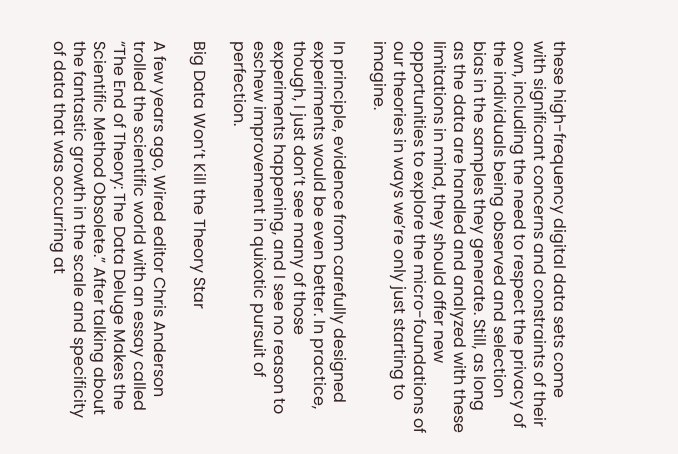these high-frequency digital data sets come with significant concerns and constraints of their own, including the need to respect the privacy of the individuals being observed and selection bias in the samples they generate. Still, as long as the data are handled and analyzed with these limitations in mind, they should offer new opportunities to explore the micro-foundations of our theories in ways we’re only just starting to imagine.

In principle, evidence from carefully designed experiments would be even better. In practice, though, I just don’t see many of those experiments happening, and I see no reason to eschew improvement in quixotic pursuit of perfection.

Big Data Won’t Kill the Theory Star

A few years ago, Wired editor Chris Anderson trolled the scientific world with an essay called “The End of Theory: The Data Deluge Makes the Scientific Method Obsolete.” After talking about the fantastic growth in the scale and specificity of data that was occurring at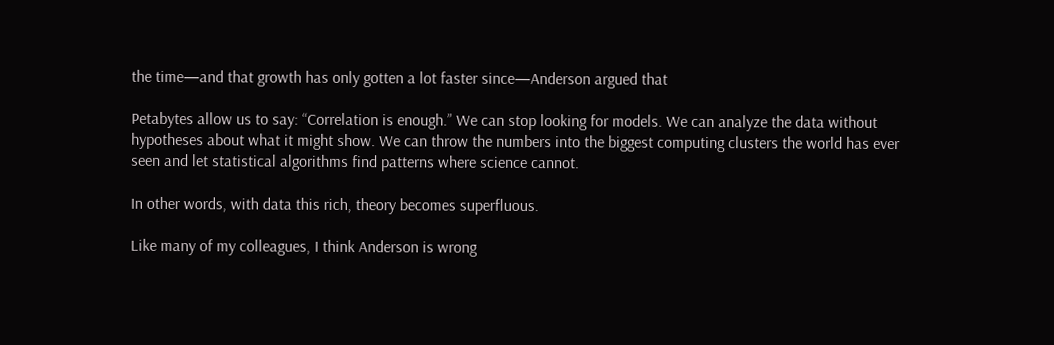the time—and that growth has only gotten a lot faster since—Anderson argued that

Petabytes allow us to say: “Correlation is enough.” We can stop looking for models. We can analyze the data without hypotheses about what it might show. We can throw the numbers into the biggest computing clusters the world has ever seen and let statistical algorithms find patterns where science cannot.

In other words, with data this rich, theory becomes superfluous.

Like many of my colleagues, I think Anderson is wrong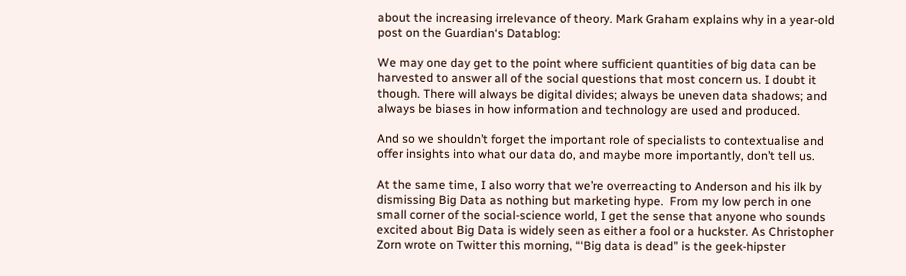about the increasing irrelevance of theory. Mark Graham explains why in a year-old post on the Guardian‘s Datablog:

We may one day get to the point where sufficient quantities of big data can be harvested to answer all of the social questions that most concern us. I doubt it though. There will always be digital divides; always be uneven data shadows; and always be biases in how information and technology are used and produced.

And so we shouldn’t forget the important role of specialists to contextualise and offer insights into what our data do, and maybe more importantly, don’t tell us.

At the same time, I also worry that we’re overreacting to Anderson and his ilk by dismissing Big Data as nothing but marketing hype.  From my low perch in one small corner of the social-science world, I get the sense that anyone who sounds excited about Big Data is widely seen as either a fool or a huckster. As Christopher Zorn wrote on Twitter this morning, “‘Big data is dead” is the geek-hipster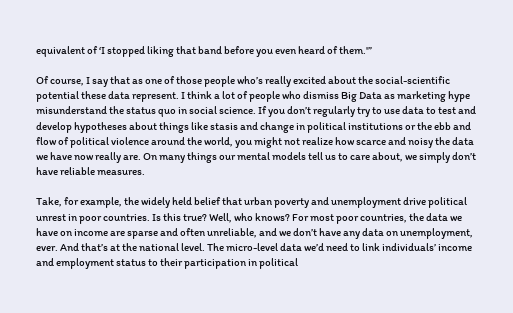equivalent of ‘I stopped liking that band before you even heard of them.'”

Of course, I say that as one of those people who’s really excited about the social-scientific potential these data represent. I think a lot of people who dismiss Big Data as marketing hype misunderstand the status quo in social science. If you don’t regularly try to use data to test and develop hypotheses about things like stasis and change in political institutions or the ebb and flow of political violence around the world, you might not realize how scarce and noisy the data we have now really are. On many things our mental models tell us to care about, we simply don’t have reliable measures.

Take, for example, the widely held belief that urban poverty and unemployment drive political unrest in poor countries. Is this true? Well, who knows? For most poor countries, the data we have on income are sparse and often unreliable, and we don’t have any data on unemployment, ever. And that’s at the national level. The micro-level data we’d need to link individuals’ income and employment status to their participation in political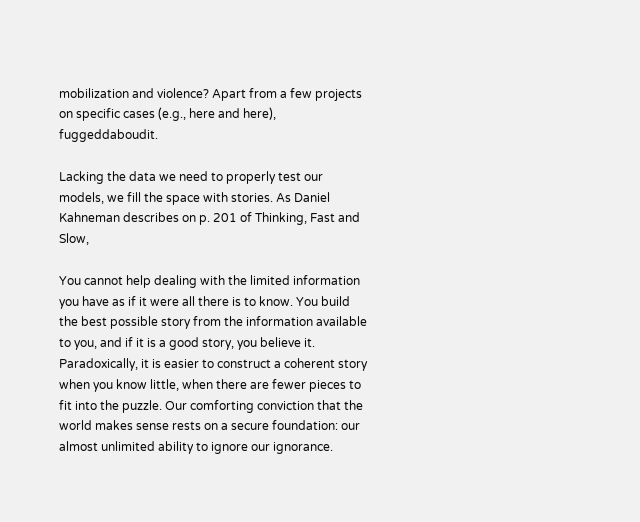mobilization and violence? Apart from a few projects on specific cases (e.g., here and here), fuggeddaboudit.

Lacking the data we need to properly test our models, we fill the space with stories. As Daniel Kahneman describes on p. 201 of Thinking, Fast and Slow,

You cannot help dealing with the limited information you have as if it were all there is to know. You build the best possible story from the information available to you, and if it is a good story, you believe it. Paradoxically, it is easier to construct a coherent story when you know little, when there are fewer pieces to fit into the puzzle. Our comforting conviction that the world makes sense rests on a secure foundation: our almost unlimited ability to ignore our ignorance.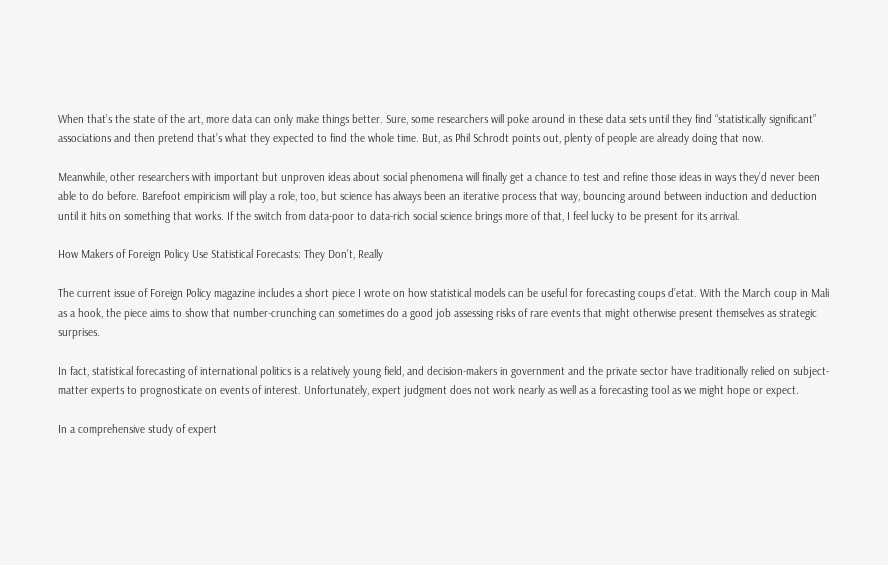When that’s the state of the art, more data can only make things better. Sure, some researchers will poke around in these data sets until they find “statistically significant” associations and then pretend that’s what they expected to find the whole time. But, as Phil Schrodt points out, plenty of people are already doing that now.

Meanwhile, other researchers with important but unproven ideas about social phenomena will finally get a chance to test and refine those ideas in ways they’d never been able to do before. Barefoot empiricism will play a role, too, but science has always been an iterative process that way, bouncing around between induction and deduction until it hits on something that works. If the switch from data-poor to data-rich social science brings more of that, I feel lucky to be present for its arrival.

How Makers of Foreign Policy Use Statistical Forecasts: They Don’t, Really

The current issue of Foreign Policy magazine includes a short piece I wrote on how statistical models can be useful for forecasting coups d’etat. With the March coup in Mali as a hook, the piece aims to show that number-crunching can sometimes do a good job assessing risks of rare events that might otherwise present themselves as strategic surprises.

In fact, statistical forecasting of international politics is a relatively young field, and decision-makers in government and the private sector have traditionally relied on subject-matter experts to prognosticate on events of interest. Unfortunately, expert judgment does not work nearly as well as a forecasting tool as we might hope or expect.

In a comprehensive study of expert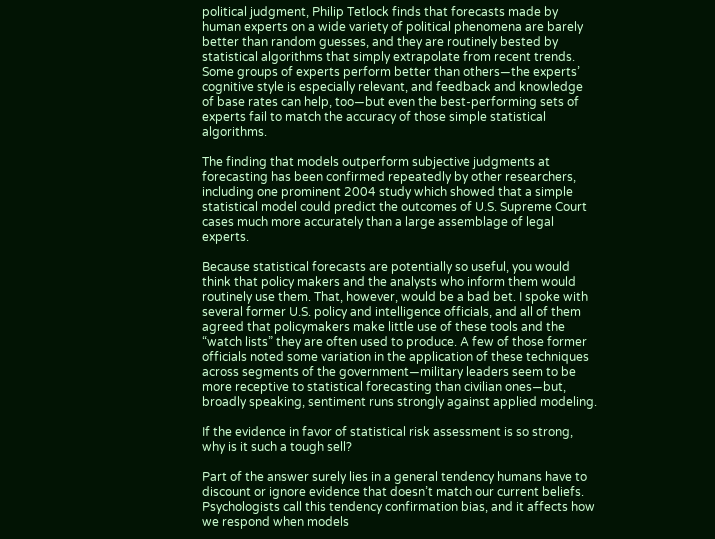political judgment, Philip Tetlock finds that forecasts made by human experts on a wide variety of political phenomena are barely better than random guesses, and they are routinely bested by statistical algorithms that simply extrapolate from recent trends. Some groups of experts perform better than others—the experts’ cognitive style is especially relevant, and feedback and knowledge of base rates can help, too—but even the best-performing sets of experts fail to match the accuracy of those simple statistical algorithms.

The finding that models outperform subjective judgments at forecasting has been confirmed repeatedly by other researchers, including one prominent 2004 study which showed that a simple statistical model could predict the outcomes of U.S. Supreme Court cases much more accurately than a large assemblage of legal experts.

Because statistical forecasts are potentially so useful, you would think that policy makers and the analysts who inform them would routinely use them. That, however, would be a bad bet. I spoke with several former U.S. policy and intelligence officials, and all of them agreed that policymakers make little use of these tools and the “watch lists” they are often used to produce. A few of those former officials noted some variation in the application of these techniques across segments of the government—military leaders seem to be more receptive to statistical forecasting than civilian ones—but, broadly speaking, sentiment runs strongly against applied modeling.

If the evidence in favor of statistical risk assessment is so strong, why is it such a tough sell?

Part of the answer surely lies in a general tendency humans have to discount or ignore evidence that doesn’t match our current beliefs. Psychologists call this tendency confirmation bias, and it affects how we respond when models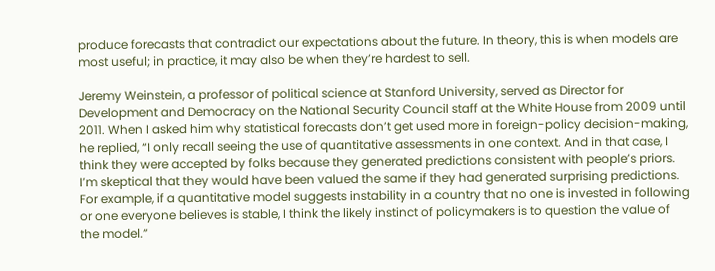produce forecasts that contradict our expectations about the future. In theory, this is when models are most useful; in practice, it may also be when they’re hardest to sell.

Jeremy Weinstein, a professor of political science at Stanford University, served as Director for Development and Democracy on the National Security Council staff at the White House from 2009 until 2011. When I asked him why statistical forecasts don’t get used more in foreign-policy decision-making, he replied, “I only recall seeing the use of quantitative assessments in one context. And in that case, I think they were accepted by folks because they generated predictions consistent with people’s priors. I’m skeptical that they would have been valued the same if they had generated surprising predictions. For example, if a quantitative model suggests instability in a country that no one is invested in following or one everyone believes is stable, I think the likely instinct of policymakers is to question the value of the model.”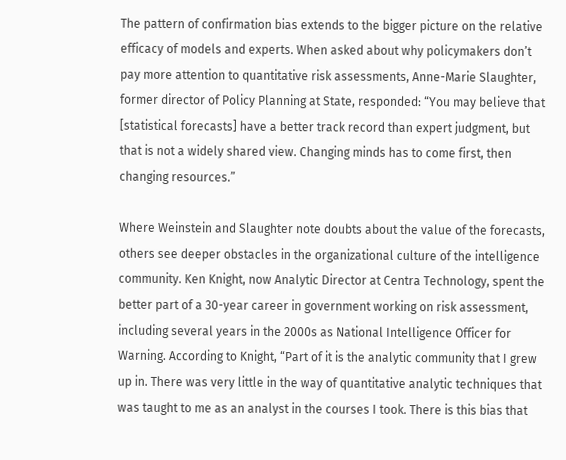The pattern of confirmation bias extends to the bigger picture on the relative efficacy of models and experts. When asked about why policymakers don’t pay more attention to quantitative risk assessments, Anne-Marie Slaughter, former director of Policy Planning at State, responded: “You may believe that [statistical forecasts] have a better track record than expert judgment, but that is not a widely shared view. Changing minds has to come first, then changing resources.”

Where Weinstein and Slaughter note doubts about the value of the forecasts, others see deeper obstacles in the organizational culture of the intelligence community. Ken Knight, now Analytic Director at Centra Technology, spent the better part of a 30-year career in government working on risk assessment, including several years in the 2000s as National Intelligence Officer for Warning. According to Knight, “Part of it is the analytic community that I grew up in. There was very little in the way of quantitative analytic techniques that was taught to me as an analyst in the courses I took. There is this bias that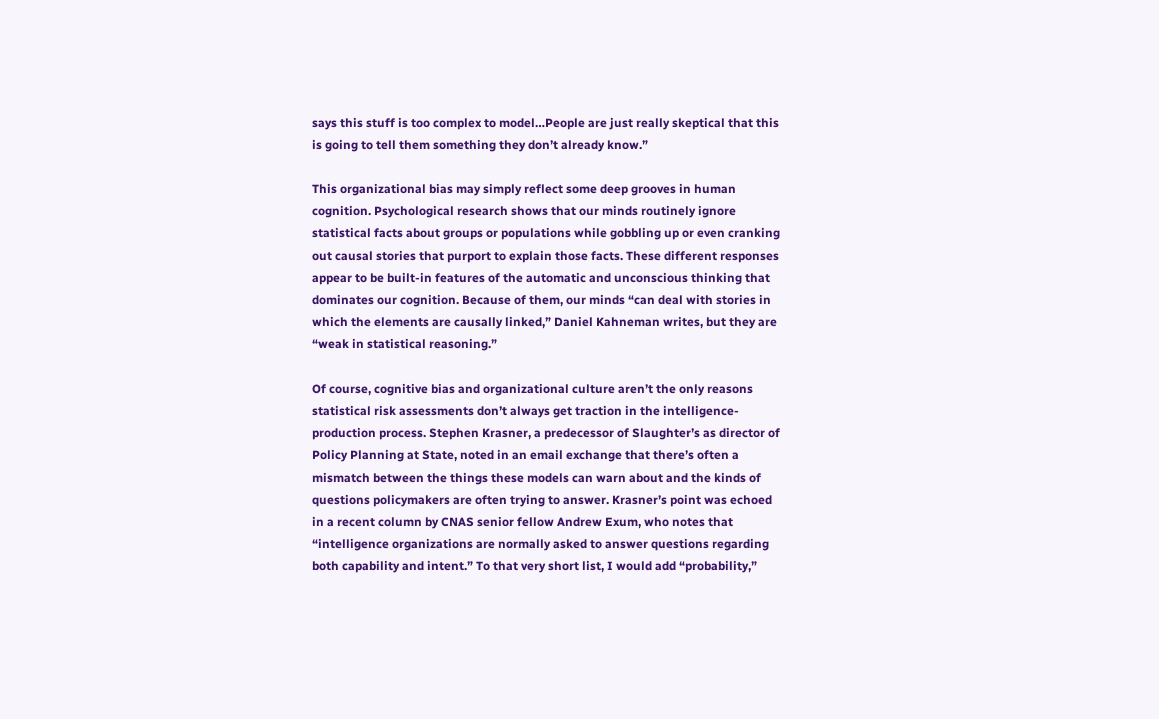says this stuff is too complex to model…People are just really skeptical that this is going to tell them something they don’t already know.”

This organizational bias may simply reflect some deep grooves in human cognition. Psychological research shows that our minds routinely ignore statistical facts about groups or populations while gobbling up or even cranking out causal stories that purport to explain those facts. These different responses appear to be built-in features of the automatic and unconscious thinking that dominates our cognition. Because of them, our minds “can deal with stories in which the elements are causally linked,” Daniel Kahneman writes, but they are “weak in statistical reasoning.”

Of course, cognitive bias and organizational culture aren’t the only reasons statistical risk assessments don’t always get traction in the intelligence-production process. Stephen Krasner, a predecessor of Slaughter’s as director of Policy Planning at State, noted in an email exchange that there’s often a mismatch between the things these models can warn about and the kinds of questions policymakers are often trying to answer. Krasner’s point was echoed in a recent column by CNAS senior fellow Andrew Exum, who notes that “intelligence organizations are normally asked to answer questions regarding both capability and intent.” To that very short list, I would add “probability,”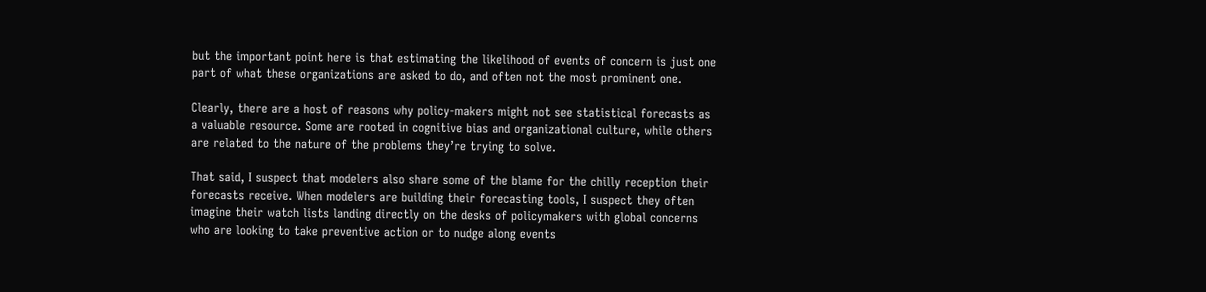but the important point here is that estimating the likelihood of events of concern is just one part of what these organizations are asked to do, and often not the most prominent one.

Clearly, there are a host of reasons why policy-makers might not see statistical forecasts as a valuable resource. Some are rooted in cognitive bias and organizational culture, while others are related to the nature of the problems they’re trying to solve.

That said, I suspect that modelers also share some of the blame for the chilly reception their forecasts receive. When modelers are building their forecasting tools, I suspect they often imagine their watch lists landing directly on the desks of policymakers with global concerns who are looking to take preventive action or to nudge along events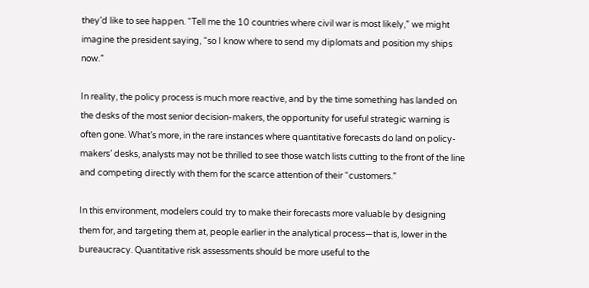they’d like to see happen. “Tell me the 10 countries where civil war is most likely,” we might imagine the president saying, “so I know where to send my diplomats and position my ships now.”

In reality, the policy process is much more reactive, and by the time something has landed on the desks of the most senior decision-makers, the opportunity for useful strategic warning is often gone. What’s more, in the rare instances where quantitative forecasts do land on policy-makers’ desks, analysts may not be thrilled to see those watch lists cutting to the front of the line and competing directly with them for the scarce attention of their “customers.”

In this environment, modelers could try to make their forecasts more valuable by designing them for, and targeting them at, people earlier in the analytical process—that is, lower in the bureaucracy. Quantitative risk assessments should be more useful to the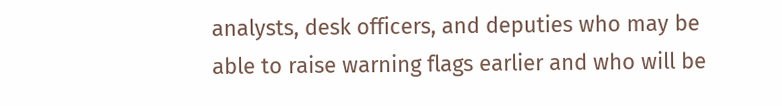analysts, desk officers, and deputies who may be able to raise warning flags earlier and who will be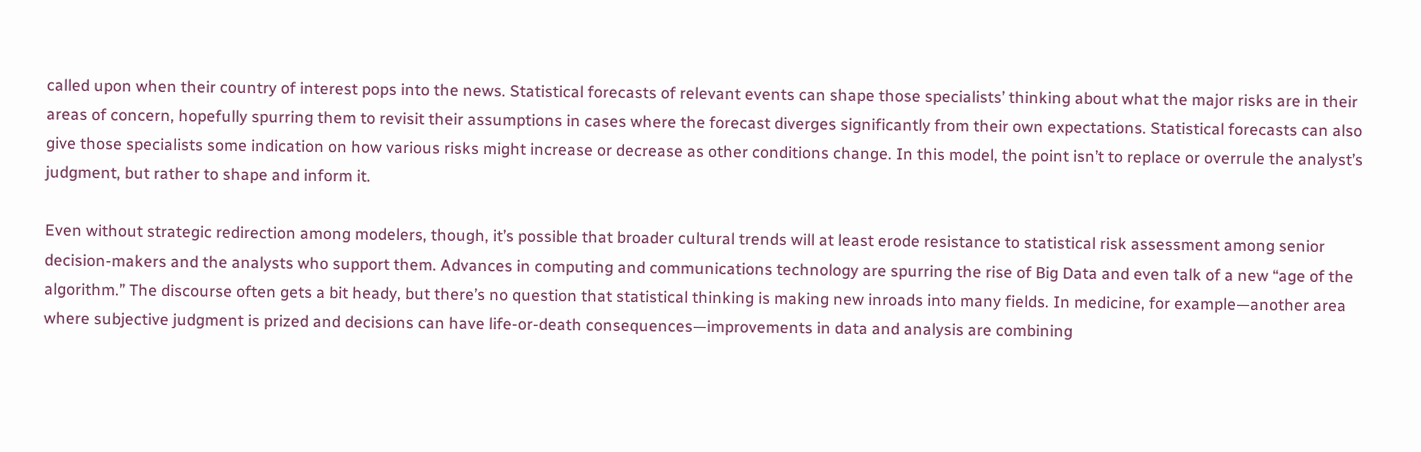called upon when their country of interest pops into the news. Statistical forecasts of relevant events can shape those specialists’ thinking about what the major risks are in their areas of concern, hopefully spurring them to revisit their assumptions in cases where the forecast diverges significantly from their own expectations. Statistical forecasts can also give those specialists some indication on how various risks might increase or decrease as other conditions change. In this model, the point isn’t to replace or overrule the analyst’s judgment, but rather to shape and inform it.

Even without strategic redirection among modelers, though, it’s possible that broader cultural trends will at least erode resistance to statistical risk assessment among senior decision-makers and the analysts who support them. Advances in computing and communications technology are spurring the rise of Big Data and even talk of a new “age of the algorithm.” The discourse often gets a bit heady, but there’s no question that statistical thinking is making new inroads into many fields. In medicine, for example—another area where subjective judgment is prized and decisions can have life-or-death consequences—improvements in data and analysis are combining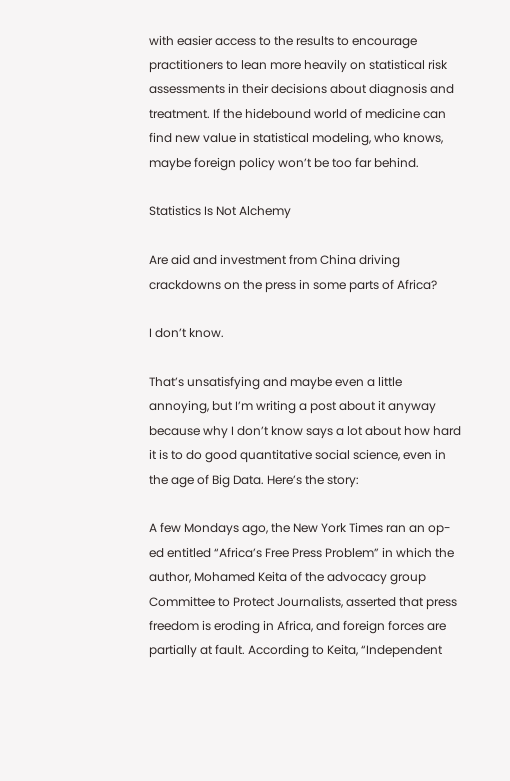with easier access to the results to encourage practitioners to lean more heavily on statistical risk assessments in their decisions about diagnosis and treatment. If the hidebound world of medicine can find new value in statistical modeling, who knows, maybe foreign policy won’t be too far behind.

Statistics Is Not Alchemy

Are aid and investment from China driving crackdowns on the press in some parts of Africa?

I don’t know.

That’s unsatisfying and maybe even a little annoying, but I’m writing a post about it anyway because why I don’t know says a lot about how hard it is to do good quantitative social science, even in the age of Big Data. Here’s the story:

A few Mondays ago, the New York Times ran an op-ed entitled “Africa’s Free Press Problem” in which the author, Mohamed Keita of the advocacy group Committee to Protect Journalists, asserted that press freedom is eroding in Africa, and foreign forces are partially at fault. According to Keita, “Independent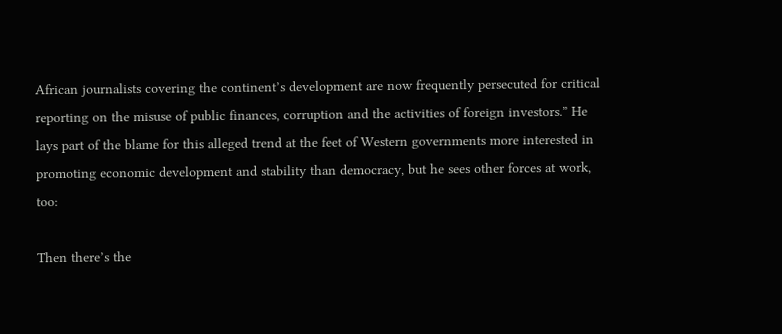African journalists covering the continent’s development are now frequently persecuted for critical reporting on the misuse of public finances, corruption and the activities of foreign investors.” He lays part of the blame for this alleged trend at the feet of Western governments more interested in promoting economic development and stability than democracy, but he sees other forces at work, too:

Then there’s the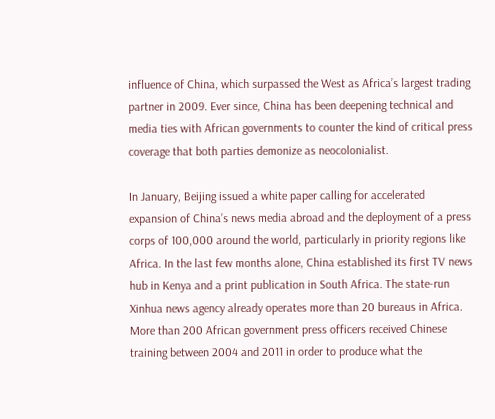influence of China, which surpassed the West as Africa’s largest trading partner in 2009. Ever since, China has been deepening technical and media ties with African governments to counter the kind of critical press coverage that both parties demonize as neocolonialist.

In January, Beijing issued a white paper calling for accelerated expansion of China’s news media abroad and the deployment of a press corps of 100,000 around the world, particularly in priority regions like Africa. In the last few months alone, China established its first TV news hub in Kenya and a print publication in South Africa. The state-run Xinhua news agency already operates more than 20 bureaus in Africa. More than 200 African government press officers received Chinese training between 2004 and 2011 in order to produce what the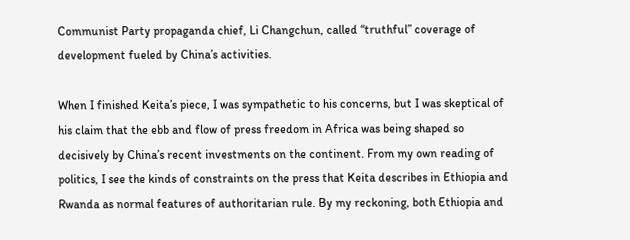Communist Party propaganda chief, Li Changchun, called “truthful” coverage of development fueled by China’s activities.

When I finished Keita’s piece, I was sympathetic to his concerns, but I was skeptical of his claim that the ebb and flow of press freedom in Africa was being shaped so decisively by China’s recent investments on the continent. From my own reading of politics, I see the kinds of constraints on the press that Keita describes in Ethiopia and Rwanda as normal features of authoritarian rule. By my reckoning, both Ethiopia and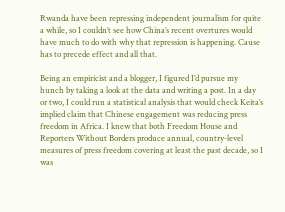Rwanda have been repressing independent journalism for quite a while, so I couldn’t see how China’s recent overtures would have much to do with why that repression is happening. Cause has to precede effect and all that.

Being an empiricist and a blogger, I figured I’d pursue my hunch by taking a look at the data and writing a post. In a day or two, I could run a statistical analysis that would check Keita’s implied claim that Chinese engagement was reducing press freedom in Africa. I knew that both Freedom House and Reporters Without Borders produce annual, country-level measures of press freedom covering at least the past decade, so I was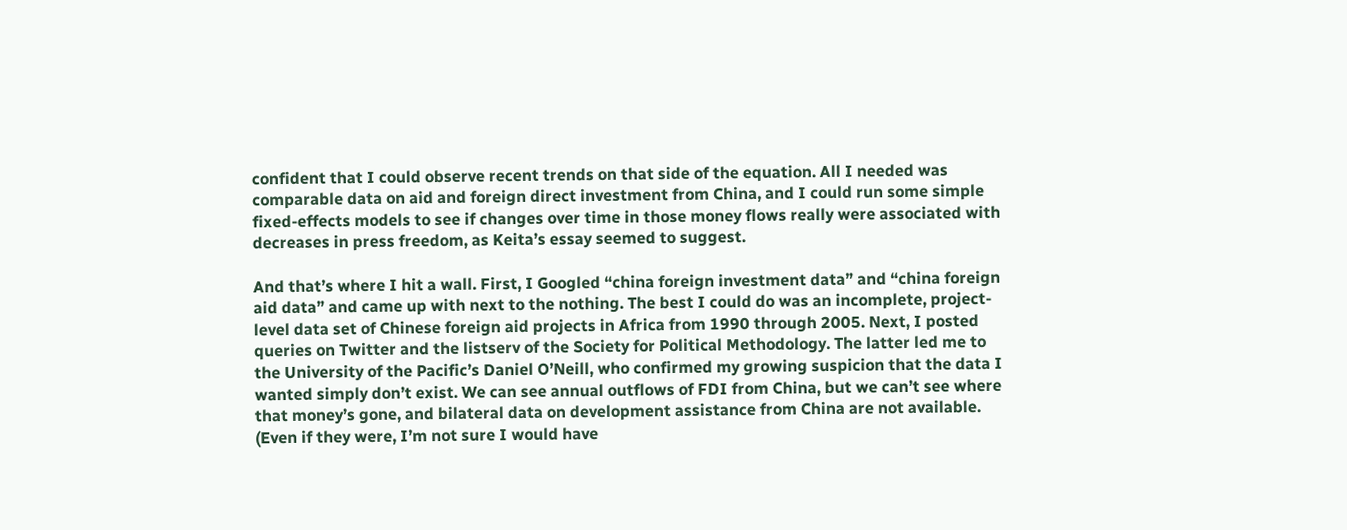confident that I could observe recent trends on that side of the equation. All I needed was comparable data on aid and foreign direct investment from China, and I could run some simple fixed-effects models to see if changes over time in those money flows really were associated with decreases in press freedom, as Keita’s essay seemed to suggest.

And that’s where I hit a wall. First, I Googled “china foreign investment data” and “china foreign aid data” and came up with next to the nothing. The best I could do was an incomplete, project-level data set of Chinese foreign aid projects in Africa from 1990 through 2005. Next, I posted queries on Twitter and the listserv of the Society for Political Methodology. The latter led me to the University of the Pacific’s Daniel O’Neill, who confirmed my growing suspicion that the data I wanted simply don’t exist. We can see annual outflows of FDI from China, but we can’t see where that money’s gone, and bilateral data on development assistance from China are not available. (Even if they were, I’m not sure I would have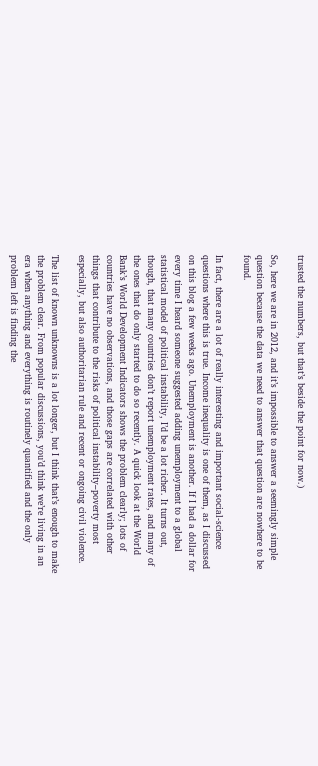trusted the numbers, but that’s beside the point for now.)

So, here we are in 2012, and it’s impossible to answer a seemingly simple question because the data we need to answer that question are nowhere to be found.

In fact, there are a lot of really interesting and important social-science questions where this is true. Income inequality is one of them, as I discussed on this blog a few weeks ago. Unemployment is another. If I had a dollar for every time I heard someone suggested adding unemployment to a global statistical model of political instability, I’d be a lot richer. It turns out, though, that many countries don’t report unemployment rates, and many of the ones that do only started to do so recently. A quick look at the World Bank’s World Development Indicators shows the problem clearly; lots of countries have no observations, and those gaps are correlated with other things that contribute to the risks of political instability–poverty most especially, but also authoritarian rule and recent or ongoing civil violence.

The list of known unknowns is a lot longer, but I think that’s enough to make the problem clear. From popular discussions, you’d think we’re living in an era when anything and everything is routinely quantified and the only problem left is finding the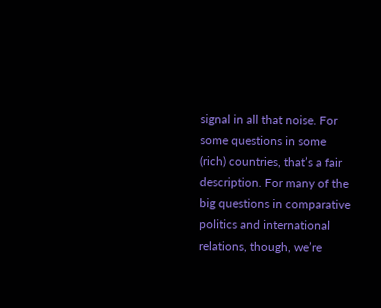signal in all that noise. For some questions in some (rich) countries, that’s a fair description. For many of the big questions in comparative politics and international relations, though, we’re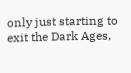only just starting to exit the Dark Ages,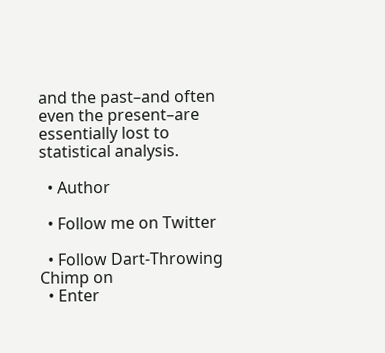and the past–and often even the present–are essentially lost to statistical analysis.

  • Author

  • Follow me on Twitter

  • Follow Dart-Throwing Chimp on
  • Enter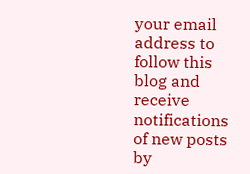your email address to follow this blog and receive notifications of new posts by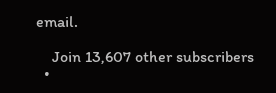email.

    Join 13,607 other subscribers
  •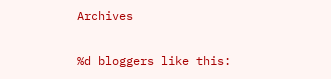Archives

%d bloggers like this: